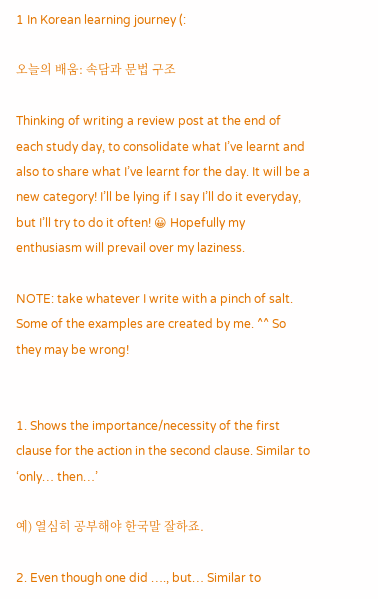1 In Korean learning journey (:

오늘의 배움: 속담과 문법 구조

Thinking of writing a review post at the end of each study day, to consolidate what I’ve learnt and also to share what I’ve learnt for the day. It will be a new category! I’ll be lying if I say I’ll do it everyday, but I’ll try to do it often! 😀 Hopefully my enthusiasm will prevail over my laziness.

NOTE: take whatever I write with a pinch of salt. Some of the examples are created by me. ^^ So they may be wrong!


1. Shows the importance/necessity of the first clause for the action in the second clause. Similar to ‘only… then…’

예) 열심히 공부해야 한국말 잘하죠.

2. Even though one did …., but… Similar to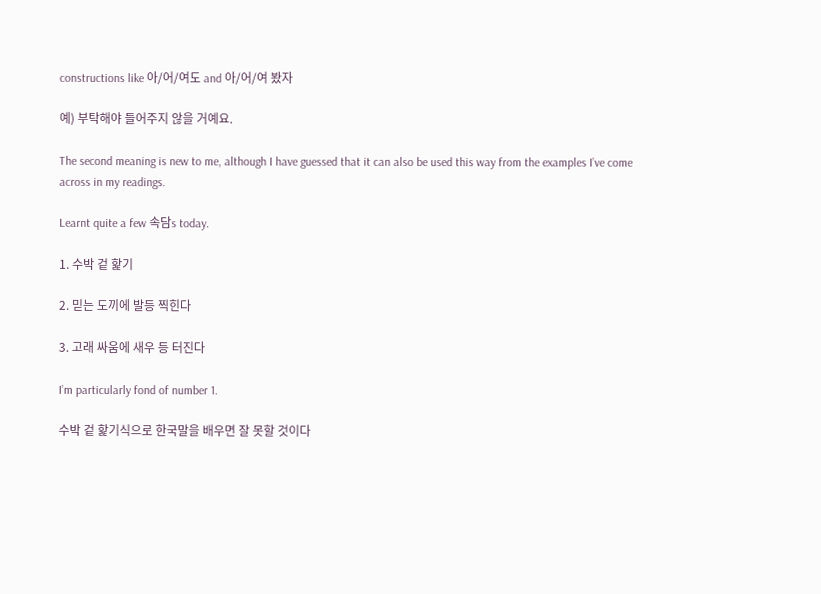constructions like 아/어/여도 and 아/어/여 봤자

예) 부탁해야 들어주지 않을 거예요.

The second meaning is new to me, although I have guessed that it can also be used this way from the examples I’ve come across in my readings.

Learnt quite a few 속담s today.

1. 수박 겉 핥기

2. 믿는 도끼에 발등 찍힌다

3. 고래 싸움에 새우 등 터진다

I’m particularly fond of number 1.

수박 겉 핥기식으로 한국말을 배우면 잘 못할 것이다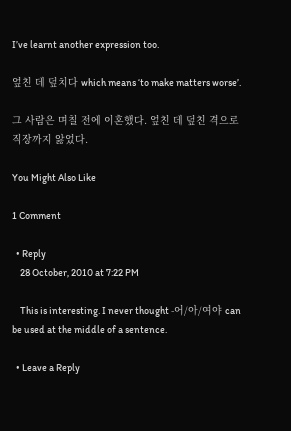I’ve learnt another expression too.

엎친 데 덮치다 which means ‘to make matters worse’.

그 사람은 며칠 전에 이혼했다. 엎친 데 덮친 격으로 직장까지 앓었다.

You Might Also Like

1 Comment

  • Reply
    28 October, 2010 at 7:22 PM

    This is interesting. I never thought -어/아/여야 can be used at the middle of a sentence.

  • Leave a Reply